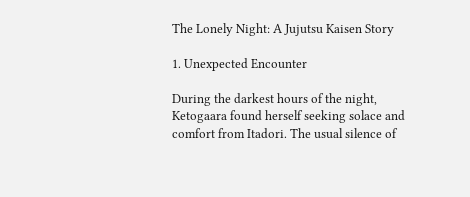The Lonely Night: A Jujutsu Kaisen Story

1. Unexpected Encounter

During the darkest hours of the night, Ketogaara found herself seeking solace and comfort from Itadori. The usual silence of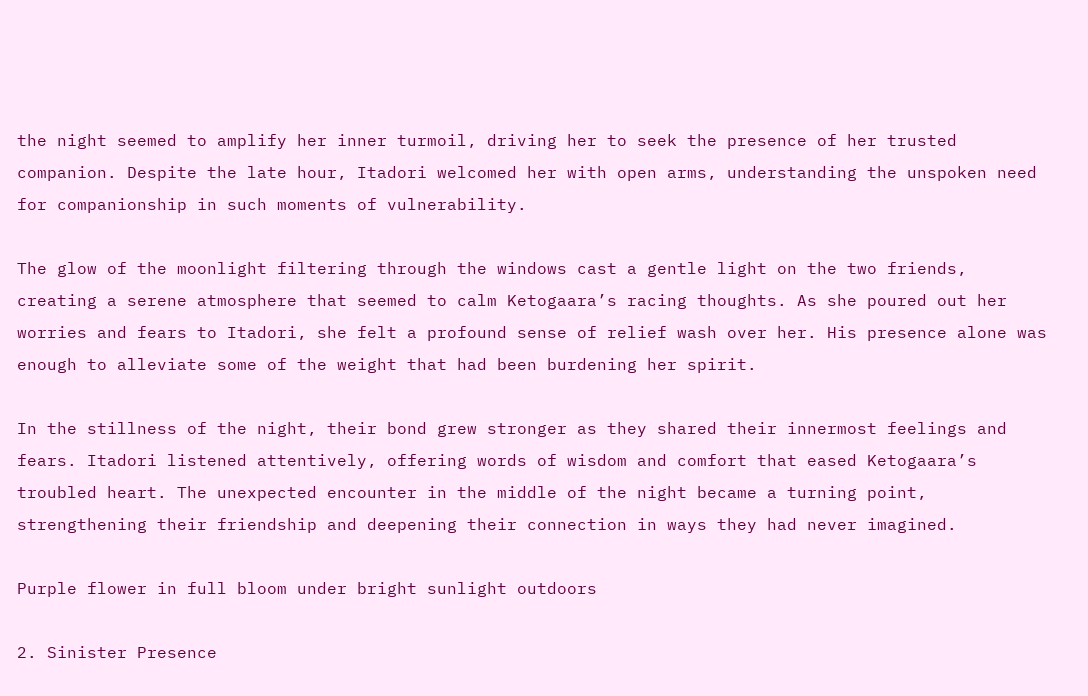the night seemed to amplify her inner turmoil, driving her to seek the presence of her trusted companion. Despite the late hour, Itadori welcomed her with open arms, understanding the unspoken need for companionship in such moments of vulnerability.

The glow of the moonlight filtering through the windows cast a gentle light on the two friends, creating a serene atmosphere that seemed to calm Ketogaara’s racing thoughts. As she poured out her worries and fears to Itadori, she felt a profound sense of relief wash over her. His presence alone was enough to alleviate some of the weight that had been burdening her spirit.

In the stillness of the night, their bond grew stronger as they shared their innermost feelings and fears. Itadori listened attentively, offering words of wisdom and comfort that eased Ketogaara’s troubled heart. The unexpected encounter in the middle of the night became a turning point, strengthening their friendship and deepening their connection in ways they had never imagined.

Purple flower in full bloom under bright sunlight outdoors

2. Sinister Presence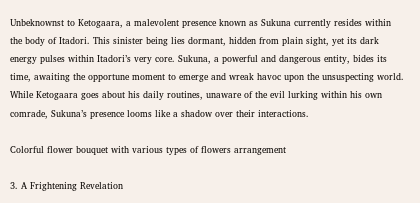Unbeknownst to Ketogaara, a malevolent presence known as Sukuna currently resides within the body of Itadori. This sinister being lies dormant, hidden from plain sight, yet its dark energy pulses within Itadori’s very core. Sukuna, a powerful and dangerous entity, bides its time, awaiting the opportune moment to emerge and wreak havoc upon the unsuspecting world. While Ketogaara goes about his daily routines, unaware of the evil lurking within his own comrade, Sukuna’s presence looms like a shadow over their interactions.

Colorful flower bouquet with various types of flowers arrangement

3. A Frightening Revelation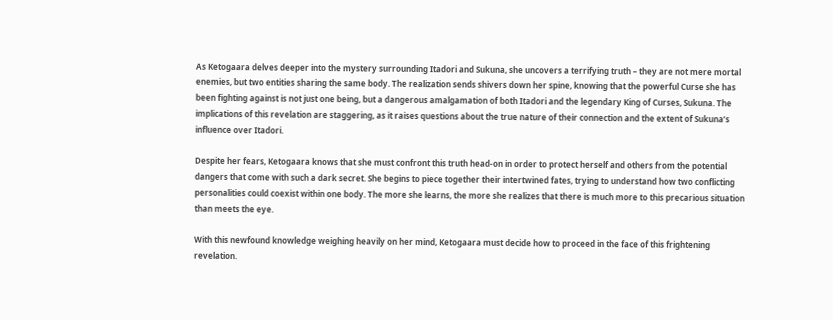As Ketogaara delves deeper into the mystery surrounding Itadori and Sukuna, she uncovers a terrifying truth – they are not mere mortal enemies, but two entities sharing the same body. The realization sends shivers down her spine, knowing that the powerful Curse she has been fighting against is not just one being, but a dangerous amalgamation of both Itadori and the legendary King of Curses, Sukuna. The implications of this revelation are staggering, as it raises questions about the true nature of their connection and the extent of Sukuna’s influence over Itadori.

Despite her fears, Ketogaara knows that she must confront this truth head-on in order to protect herself and others from the potential dangers that come with such a dark secret. She begins to piece together their intertwined fates, trying to understand how two conflicting personalities could coexist within one body. The more she learns, the more she realizes that there is much more to this precarious situation than meets the eye.

With this newfound knowledge weighing heavily on her mind, Ketogaara must decide how to proceed in the face of this frightening revelation.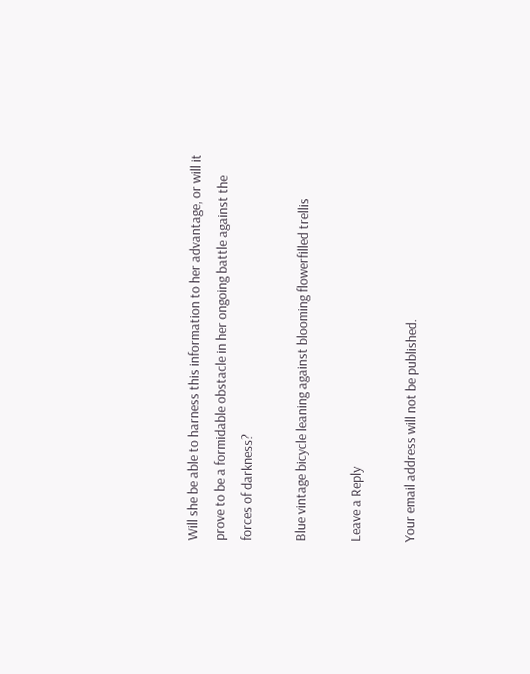Will she be able to harness this information to her advantage, or will it prove to be a formidable obstacle in her ongoing battle against the forces of darkness?

Blue vintage bicycle leaning against blooming flowerfilled trellis

Leave a Reply

Your email address will not be published.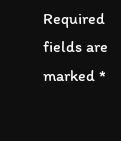Required fields are marked *